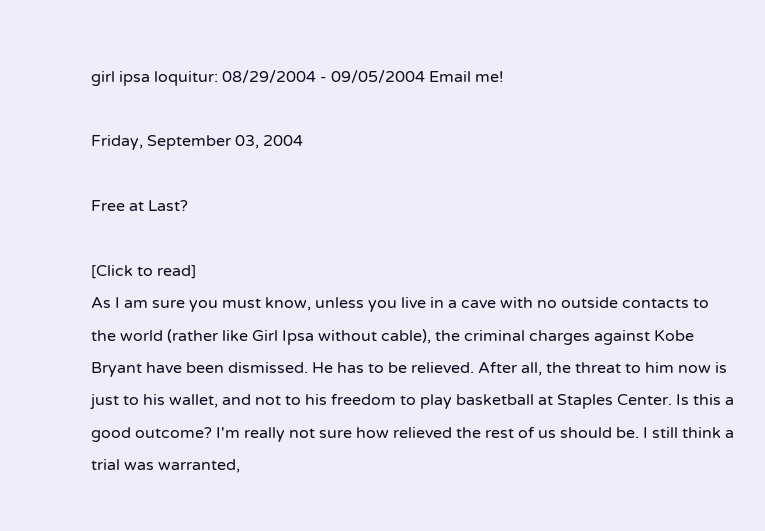girl ipsa loquitur: 08/29/2004 - 09/05/2004 Email me!

Friday, September 03, 2004

Free at Last?

[Click to read]
As I am sure you must know, unless you live in a cave with no outside contacts to the world (rather like Girl Ipsa without cable), the criminal charges against Kobe Bryant have been dismissed. He has to be relieved. After all, the threat to him now is just to his wallet, and not to his freedom to play basketball at Staples Center. Is this a good outcome? I'm really not sure how relieved the rest of us should be. I still think a trial was warranted,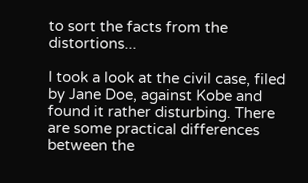to sort the facts from the distortions...

I took a look at the civil case, filed by Jane Doe, against Kobe and found it rather disturbing. There are some practical differences between the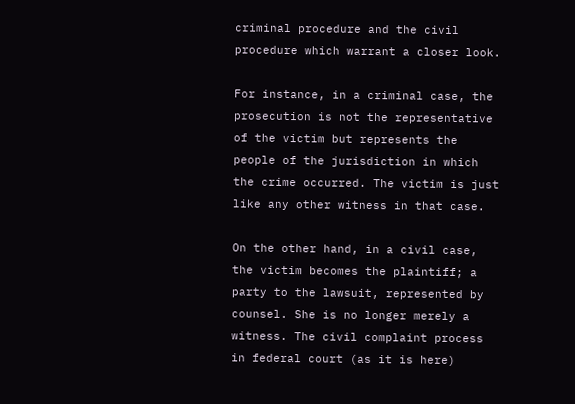criminal procedure and the civil procedure which warrant a closer look.

For instance, in a criminal case, the prosecution is not the representative of the victim but represents the people of the jurisdiction in which the crime occurred. The victim is just like any other witness in that case.

On the other hand, in a civil case, the victim becomes the plaintiff; a party to the lawsuit, represented by counsel. She is no longer merely a witness. The civil complaint process in federal court (as it is here)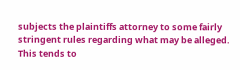subjects the plaintiffs attorney to some fairly stringent rules regarding what may be alleged. This tends to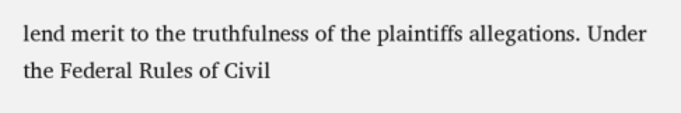lend merit to the truthfulness of the plaintiffs allegations. Under the Federal Rules of Civil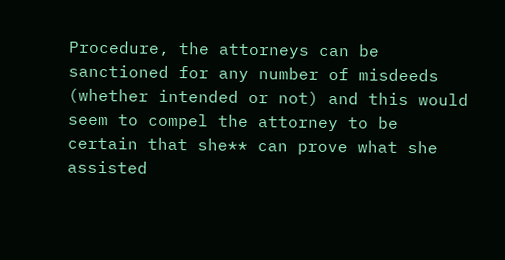Procedure, the attorneys can be sanctioned for any number of misdeeds (whether intended or not) and this would seem to compel the attorney to be certain that she** can prove what she assisted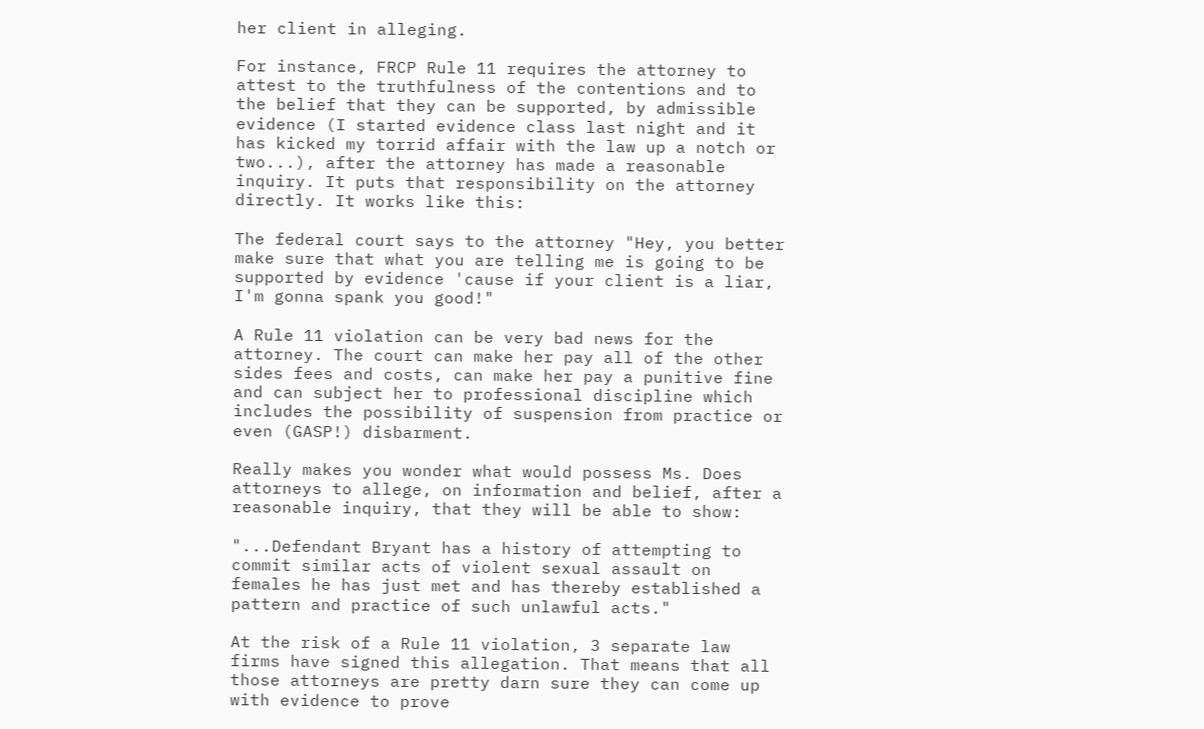her client in alleging.

For instance, FRCP Rule 11 requires the attorney to attest to the truthfulness of the contentions and to the belief that they can be supported, by admissible evidence (I started evidence class last night and it has kicked my torrid affair with the law up a notch or two...), after the attorney has made a reasonable inquiry. It puts that responsibility on the attorney directly. It works like this:

The federal court says to the attorney "Hey, you better make sure that what you are telling me is going to be supported by evidence 'cause if your client is a liar, I'm gonna spank you good!"

A Rule 11 violation can be very bad news for the attorney. The court can make her pay all of the other sides fees and costs, can make her pay a punitive fine and can subject her to professional discipline which includes the possibility of suspension from practice or even (GASP!) disbarment.

Really makes you wonder what would possess Ms. Does attorneys to allege, on information and belief, after a reasonable inquiry, that they will be able to show:

"...Defendant Bryant has a history of attempting to commit similar acts of violent sexual assault on females he has just met and has thereby established a pattern and practice of such unlawful acts."

At the risk of a Rule 11 violation, 3 separate law firms have signed this allegation. That means that all those attorneys are pretty darn sure they can come up with evidence to prove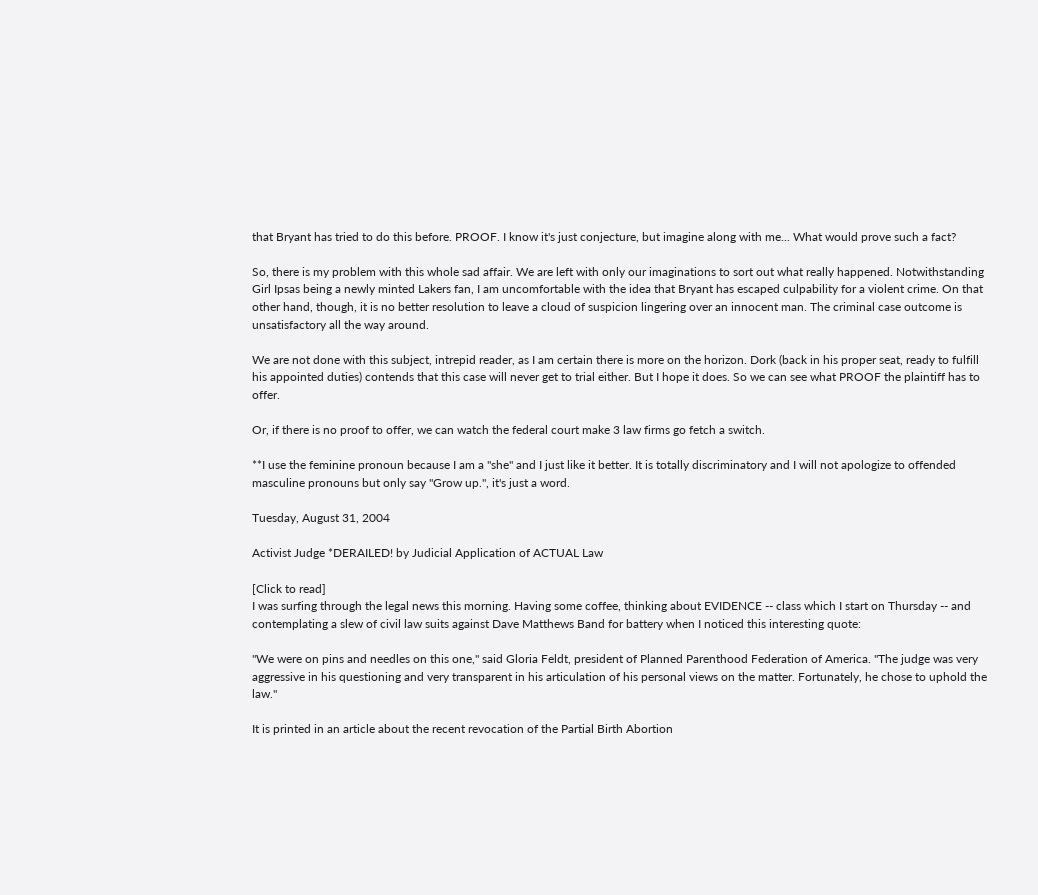that Bryant has tried to do this before. PROOF. I know it's just conjecture, but imagine along with me... What would prove such a fact?

So, there is my problem with this whole sad affair. We are left with only our imaginations to sort out what really happened. Notwithstanding Girl Ipsas being a newly minted Lakers fan, I am uncomfortable with the idea that Bryant has escaped culpability for a violent crime. On that other hand, though, it is no better resolution to leave a cloud of suspicion lingering over an innocent man. The criminal case outcome is unsatisfactory all the way around.

We are not done with this subject, intrepid reader, as I am certain there is more on the horizon. Dork (back in his proper seat, ready to fulfill his appointed duties) contends that this case will never get to trial either. But I hope it does. So we can see what PROOF the plaintiff has to offer.

Or, if there is no proof to offer, we can watch the federal court make 3 law firms go fetch a switch.

**I use the feminine pronoun because I am a "she" and I just like it better. It is totally discriminatory and I will not apologize to offended masculine pronouns but only say "Grow up.", it's just a word.

Tuesday, August 31, 2004

Activist Judge *DERAILED! by Judicial Application of ACTUAL Law

[Click to read]
I was surfing through the legal news this morning. Having some coffee, thinking about EVIDENCE -- class which I start on Thursday -- and contemplating a slew of civil law suits against Dave Matthews Band for battery when I noticed this interesting quote:

"We were on pins and needles on this one," said Gloria Feldt, president of Planned Parenthood Federation of America. "The judge was very aggressive in his questioning and very transparent in his articulation of his personal views on the matter. Fortunately, he chose to uphold the law."

It is printed in an article about the recent revocation of the Partial Birth Abortion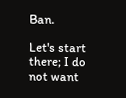Ban.

Let's start there; I do not want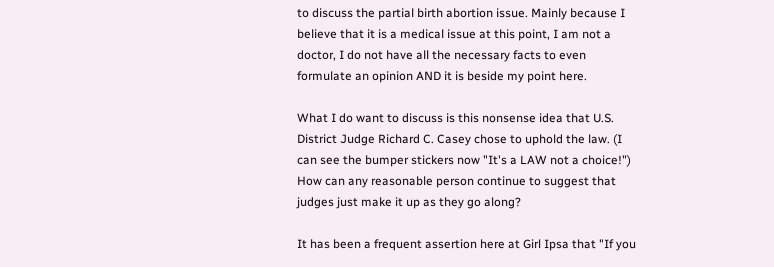to discuss the partial birth abortion issue. Mainly because I believe that it is a medical issue at this point, I am not a doctor, I do not have all the necessary facts to even formulate an opinion AND it is beside my point here.

What I do want to discuss is this nonsense idea that U.S. District Judge Richard C. Casey chose to uphold the law. (I can see the bumper stickers now "It's a LAW not a choice!") How can any reasonable person continue to suggest that judges just make it up as they go along?

It has been a frequent assertion here at Girl Ipsa that "If you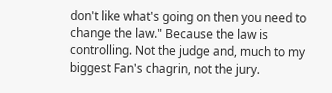don't like what's going on then you need to change the law." Because the law is controlling. Not the judge and, much to my biggest Fan's chagrin, not the jury.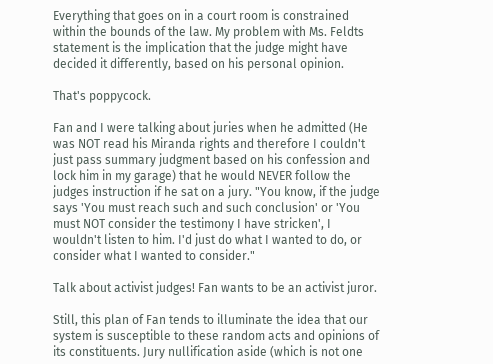Everything that goes on in a court room is constrained within the bounds of the law. My problem with Ms. Feldts statement is the implication that the judge might have decided it differently, based on his personal opinion.

That's poppycock.

Fan and I were talking about juries when he admitted (He was NOT read his Miranda rights and therefore I couldn't just pass summary judgment based on his confession and lock him in my garage) that he would NEVER follow the judges instruction if he sat on a jury. "You know, if the judge says 'You must reach such and such conclusion' or 'You must NOT consider the testimony I have stricken', I wouldn't listen to him. I'd just do what I wanted to do, or consider what I wanted to consider."

Talk about activist judges! Fan wants to be an activist juror.

Still, this plan of Fan tends to illuminate the idea that our system is susceptible to these random acts and opinions of its constituents. Jury nullification aside (which is not one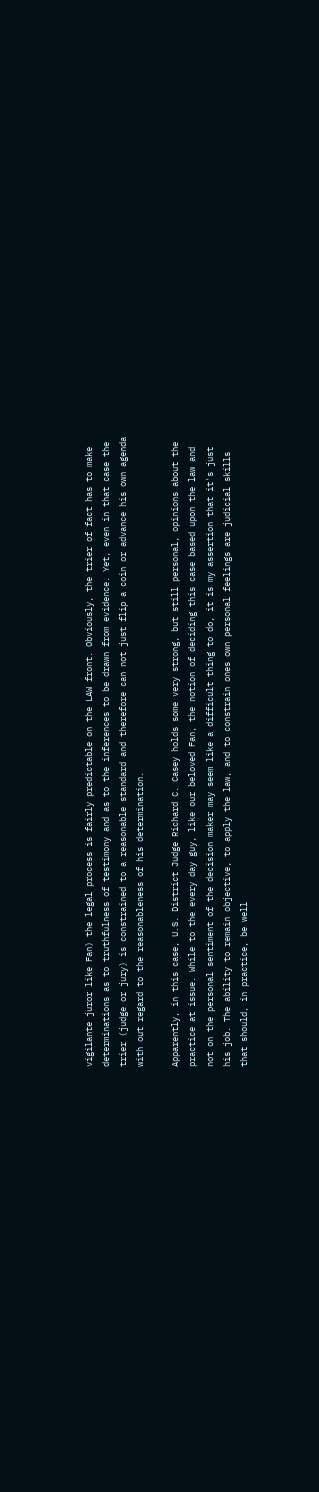vigilante juror like Fan) the legal process is fairly predictable on the LAW front. Obviously, the trier of fact has to make determinations as to truthfulness of testimony and as to the inferences to be drawn from evidence. Yet, even in that case the trier (judge or jury) is constrained to a reasonable standard and therefore can not just flip a coin or advance his own agenda with out regard to the reasonableness of his determination.

Apparently, in this case, U.S. District Judge Richard C. Casey holds some very strong, but still personal, opinions about the practice at issue. While to the every day guy, like our beloved Fan, the notion of deciding this case based upon the law and not on the personal sentiment of the decision maker may seem like a difficult thing to do, it is my assertion that it's just his job. The ability to remain objective, to apply the law, and to constrain ones own personal feelings are judicial skills that should, in practice, be well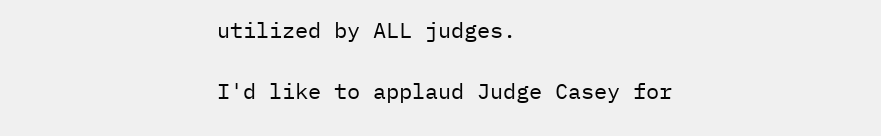utilized by ALL judges.

I'd like to applaud Judge Casey for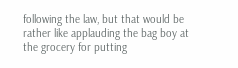following the law, but that would be rather like applauding the bag boy at the grocery for putting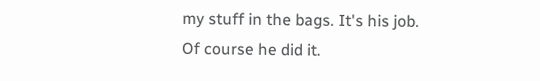my stuff in the bags. It's his job. Of course he did it.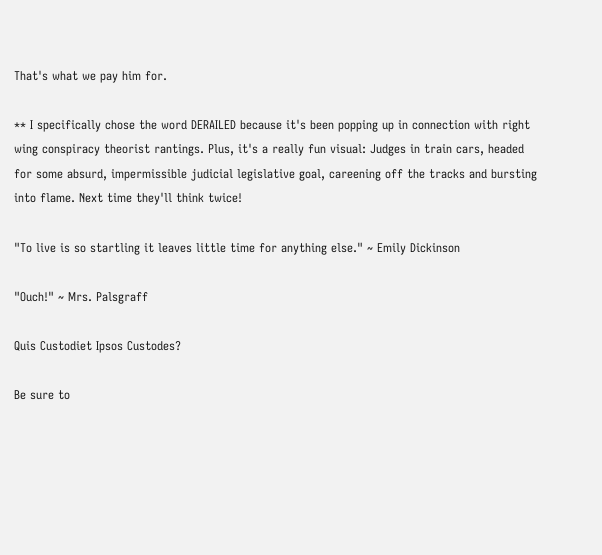That's what we pay him for.

** I specifically chose the word DERAILED because it's been popping up in connection with right wing conspiracy theorist rantings. Plus, it's a really fun visual: Judges in train cars, headed for some absurd, impermissible judicial legislative goal, careening off the tracks and bursting into flame. Next time they'll think twice!

"To live is so startling it leaves little time for anything else." ~ Emily Dickinson

"Ouch!" ~ Mrs. Palsgraff

Quis Custodiet Ipsos Custodes?

Be sure to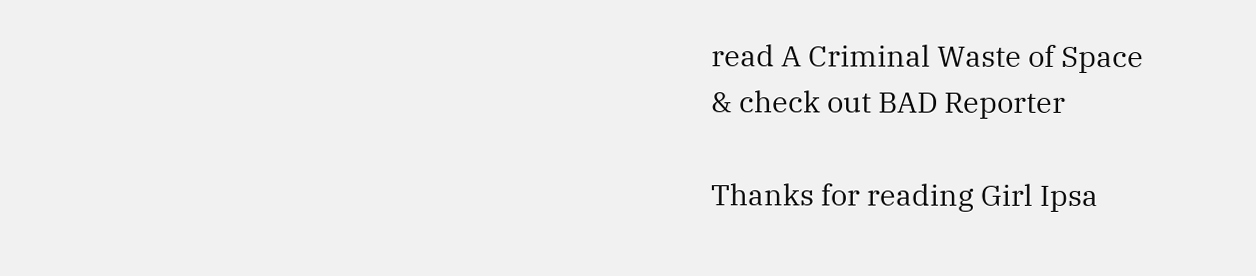read A Criminal Waste of Space
& check out BAD Reporter

Thanks for reading Girl Ipsa